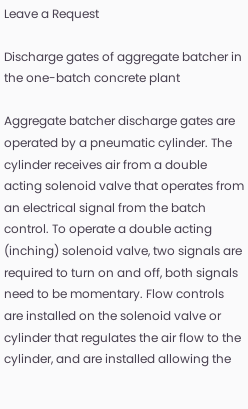Leave a Request

Discharge gates of aggregate batcher in the one-batch concrete plant

Aggregate batcher discharge gates are operated by a pneumatic cylinder. The cylinder receives air from a double acting solenoid valve that operates from an electrical signal from the batch control. To operate a double acting (inching) solenoid valve, two signals are required to turn on and off, both signals need to be momentary. Flow controls are installed on the solenoid valve or cylinder that regulates the air flow to the cylinder, and are installed allowing the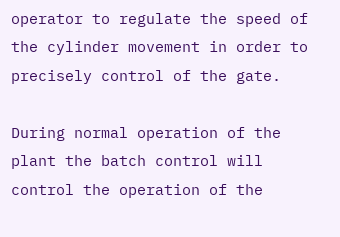operator to regulate the speed of the cylinder movement in order to precisely control of the gate.

During normal operation of the plant the batch control will control the operation of the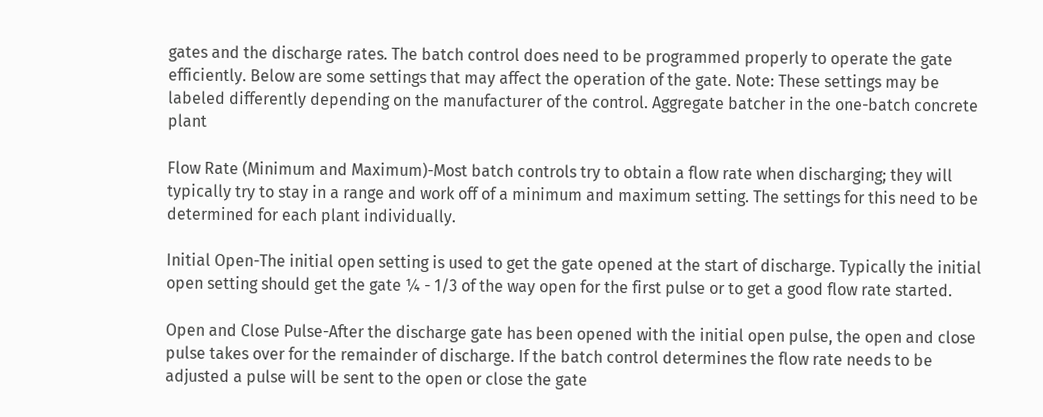gates and the discharge rates. The batch control does need to be programmed properly to operate the gate efficiently. Below are some settings that may affect the operation of the gate. Note: These settings may be labeled differently depending on the manufacturer of the control. Aggregate batcher in the one-batch concrete plant

Flow Rate (Minimum and Maximum)-Most batch controls try to obtain a flow rate when discharging; they will typically try to stay in a range and work off of a minimum and maximum setting. The settings for this need to be determined for each plant individually.

Initial Open-The initial open setting is used to get the gate opened at the start of discharge. Typically the initial open setting should get the gate ¼ - 1/3 of the way open for the first pulse or to get a good flow rate started.

Open and Close Pulse-After the discharge gate has been opened with the initial open pulse, the open and close pulse takes over for the remainder of discharge. If the batch control determines the flow rate needs to be adjusted a pulse will be sent to the open or close the gate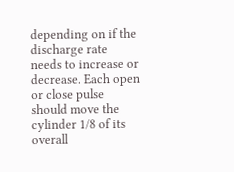depending on if the discharge rate needs to increase or decrease. Each open or close pulse should move the cylinder 1/8 of its overall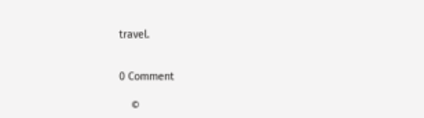travel.


0 Comment

    ©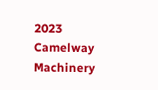2023 Camelway Machinery